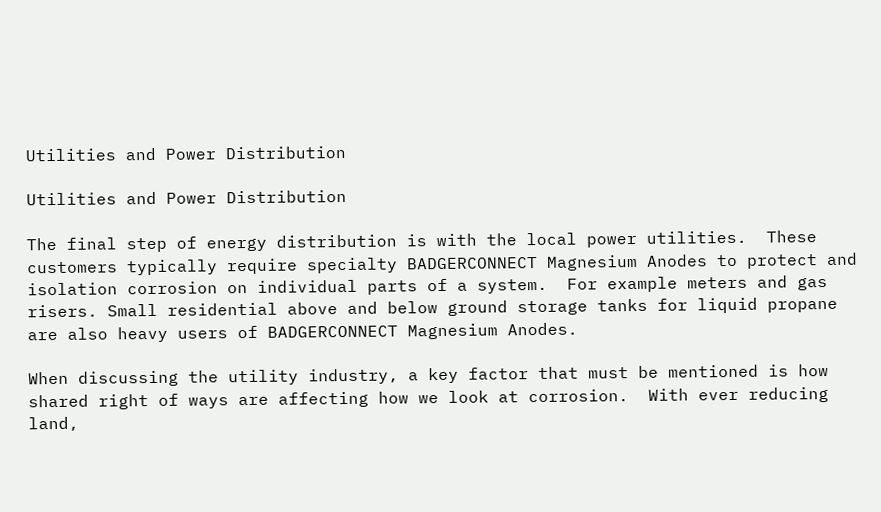Utilities and Power Distribution

Utilities and Power Distribution

The final step of energy distribution is with the local power utilities.  These customers typically require specialty BADGERCONNECT Magnesium Anodes to protect and isolation corrosion on individual parts of a system.  For example meters and gas risers. Small residential above and below ground storage tanks for liquid propane are also heavy users of BADGERCONNECT Magnesium Anodes.

When discussing the utility industry, a key factor that must be mentioned is how shared right of ways are affecting how we look at corrosion.  With ever reducing land,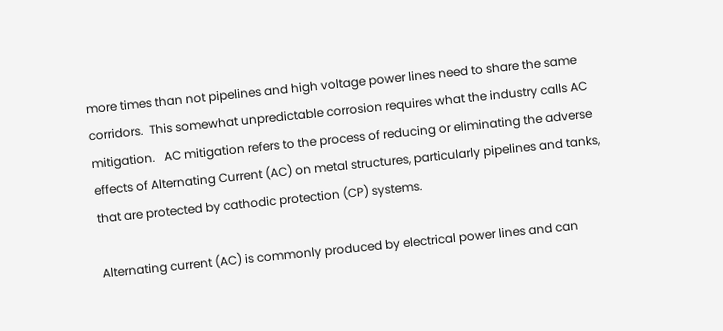more times than not pipelines and high voltage power lines need to share the same corridors.  This somewhat unpredictable corrosion requires what the industry calls AC mitigation.   AC mitigation refers to the process of reducing or eliminating the adverse effects of Alternating Current (AC) on metal structures, particularly pipelines and tanks, that are protected by cathodic protection (CP) systems.

Alternating current (AC) is commonly produced by electrical power lines and can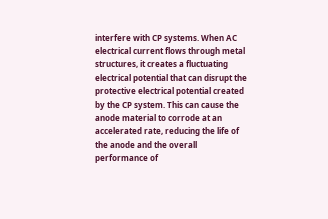interfere with CP systems. When AC electrical current flows through metal structures, it creates a fluctuating electrical potential that can disrupt the protective electrical potential created by the CP system. This can cause the anode material to corrode at an accelerated rate, reducing the life of the anode and the overall performance of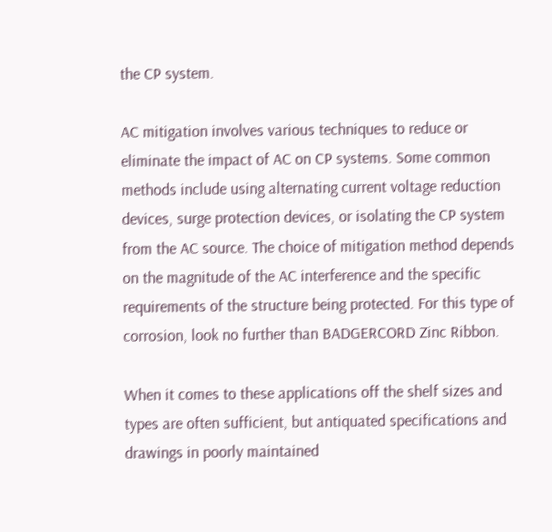the CP system.

AC mitigation involves various techniques to reduce or eliminate the impact of AC on CP systems. Some common methods include using alternating current voltage reduction devices, surge protection devices, or isolating the CP system from the AC source. The choice of mitigation method depends on the magnitude of the AC interference and the specific requirements of the structure being protected. For this type of corrosion, look no further than BADGERCORD Zinc Ribbon.

When it comes to these applications off the shelf sizes and types are often sufficient, but antiquated specifications and drawings in poorly maintained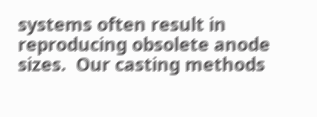systems often result in reproducing obsolete anode sizes.  Our casting methods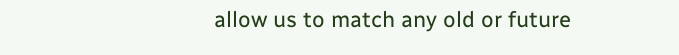allow us to match any old or future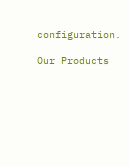configuration.

Our Products